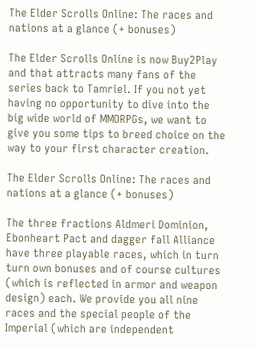The Elder Scrolls Online: The races and nations at a glance (+ bonuses)

The Elder Scrolls Online is now Buy2Play and that attracts many fans of the series back to Tamriel. If you not yet having no opportunity to dive into the big wide world of MMORPGs, we want to give you some tips to breed choice on the way to your first character creation.

The Elder Scrolls Online: The races and nations at a glance (+ bonuses)

The three fractions Aldmeri Dominion, Ebonheart Pact and dagger fall Alliance have three playable races, which in turn turn own bonuses and of course cultures (which is reflected in armor and weapon design) each. We provide you all nine races and the special people of the Imperial (which are independent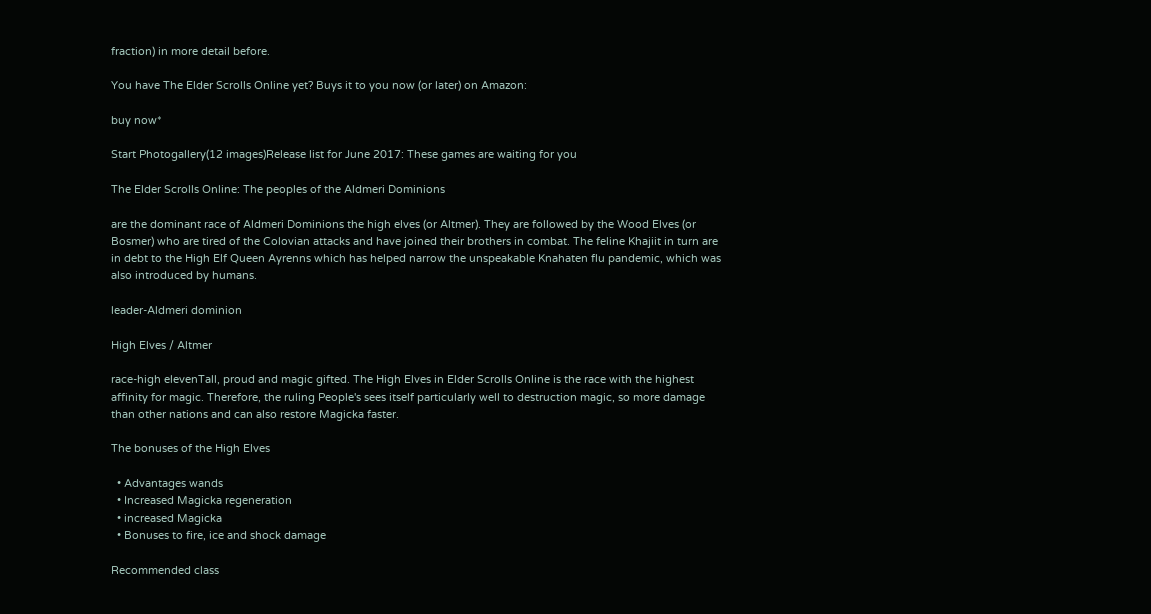fraction) in more detail before.

You have The Elder Scrolls Online yet? Buys it to you now (or later) on Amazon:

buy now*

Start Photogallery(12 images)Release list for June 2017: These games are waiting for you

The Elder Scrolls Online: The peoples of the Aldmeri Dominions

are the dominant race of Aldmeri Dominions the high elves (or Altmer). They are followed by the Wood Elves (or Bosmer) who are tired of the Colovian attacks and have joined their brothers in combat. The feline Khajiit in turn are in debt to the High Elf Queen Ayrenns which has helped narrow the unspeakable Knahaten flu pandemic, which was also introduced by humans.

leader-Aldmeri dominion

High Elves / Altmer

race-high elevenTall, proud and magic gifted. The High Elves in Elder Scrolls Online is the race with the highest affinity for magic. Therefore, the ruling People's sees itself particularly well to destruction magic, so more damage than other nations and can also restore Magicka faster.

The bonuses of the High Elves

  • Advantages wands
  • Increased Magicka regeneration
  • increased Magicka
  • Bonuses to fire, ice and shock damage

Recommended class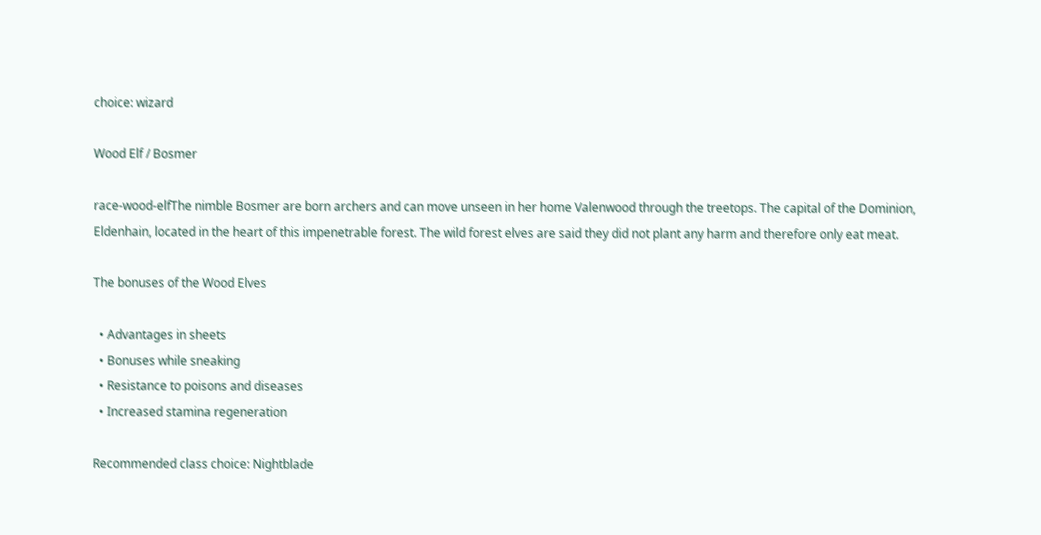choice: wizard

Wood Elf / Bosmer

race-wood-elfThe nimble Bosmer are born archers and can move unseen in her home Valenwood through the treetops. The capital of the Dominion, Eldenhain, located in the heart of this impenetrable forest. The wild forest elves are said they did not plant any harm and therefore only eat meat.

The bonuses of the Wood Elves

  • Advantages in sheets
  • Bonuses while sneaking
  • Resistance to poisons and diseases
  • Increased stamina regeneration

Recommended class choice: Nightblade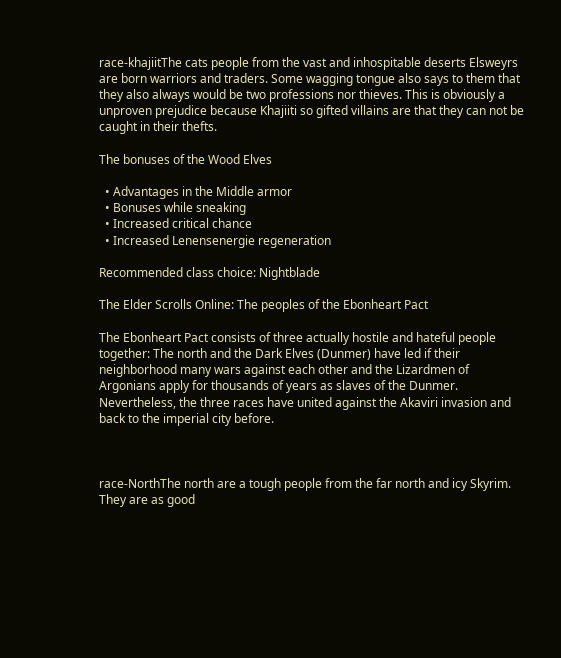race-khajiitThe cats people from the vast and inhospitable deserts Elsweyrs are born warriors and traders. Some wagging tongue also says to them that they also always would be two professions nor thieves. This is obviously a unproven prejudice because Khajiiti so gifted villains are that they can not be caught in their thefts.

The bonuses of the Wood Elves

  • Advantages in the Middle armor
  • Bonuses while sneaking
  • Increased critical chance
  • Increased Lenensenergie regeneration

Recommended class choice: Nightblade

The Elder Scrolls Online: The peoples of the Ebonheart Pact

The Ebonheart Pact consists of three actually hostile and hateful people together: The north and the Dark Elves (Dunmer) have led if their neighborhood many wars against each other and the Lizardmen of Argonians apply for thousands of years as slaves of the Dunmer. Nevertheless, the three races have united against the Akaviri invasion and back to the imperial city before.



race-NorthThe north are a tough people from the far north and icy Skyrim. They are as good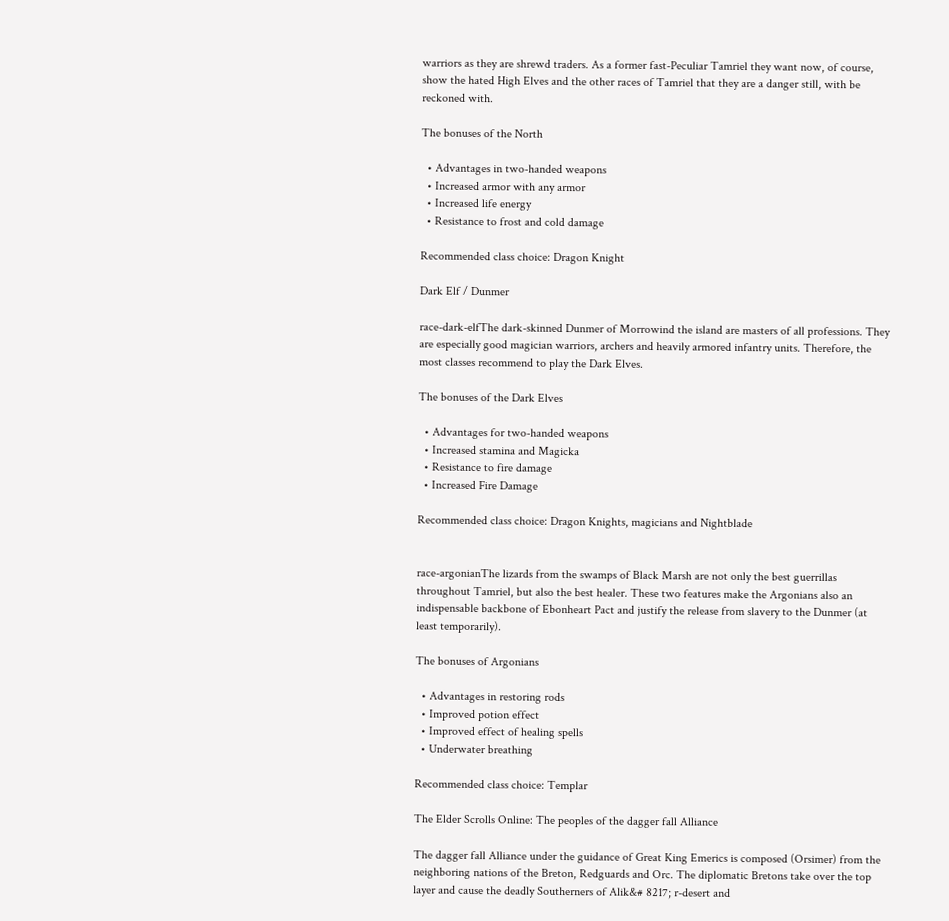warriors as they are shrewd traders. As a former fast-Peculiar Tamriel they want now, of course, show the hated High Elves and the other races of Tamriel that they are a danger still, with be reckoned with.

The bonuses of the North

  • Advantages in two-handed weapons
  • Increased armor with any armor
  • Increased life energy
  • Resistance to frost and cold damage

Recommended class choice: Dragon Knight

Dark Elf / Dunmer

race-dark-elfThe dark-skinned Dunmer of Morrowind the island are masters of all professions. They are especially good magician warriors, archers and heavily armored infantry units. Therefore, the most classes recommend to play the Dark Elves.

The bonuses of the Dark Elves

  • Advantages for two-handed weapons
  • Increased stamina and Magicka
  • Resistance to fire damage
  • Increased Fire Damage

Recommended class choice: Dragon Knights, magicians and Nightblade


race-argonianThe lizards from the swamps of Black Marsh are not only the best guerrillas throughout Tamriel, but also the best healer. These two features make the Argonians also an indispensable backbone of Ebonheart Pact and justify the release from slavery to the Dunmer (at least temporarily).

The bonuses of Argonians

  • Advantages in restoring rods
  • Improved potion effect
  • Improved effect of healing spells
  • Underwater breathing

Recommended class choice: Templar

The Elder Scrolls Online: The peoples of the dagger fall Alliance

The dagger fall Alliance under the guidance of Great King Emerics is composed (Orsimer) from the neighboring nations of the Breton, Redguards and Orc. The diplomatic Bretons take over the top layer and cause the deadly Southerners of Alik&# 8217; r-desert and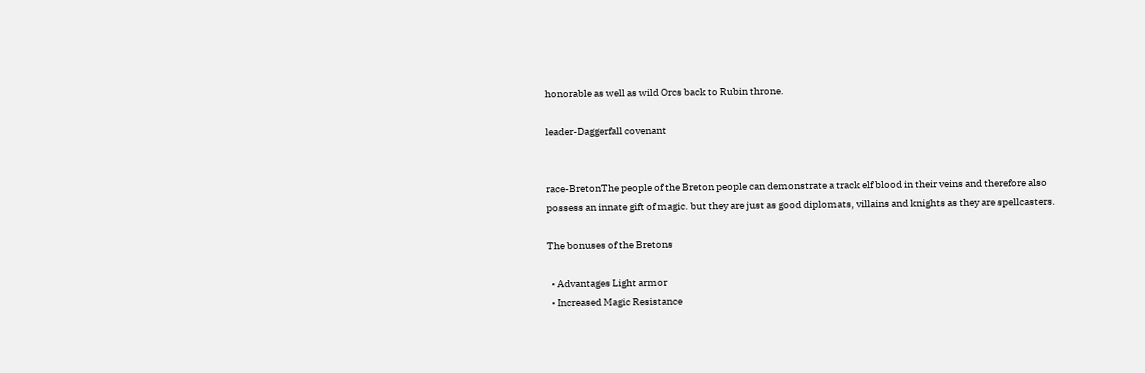honorable as well as wild Orcs back to Rubin throne.

leader-Daggerfall covenant


race-BretonThe people of the Breton people can demonstrate a track elf blood in their veins and therefore also possess an innate gift of magic. but they are just as good diplomats, villains and knights as they are spellcasters.

The bonuses of the Bretons

  • Advantages Light armor
  • Increased Magic Resistance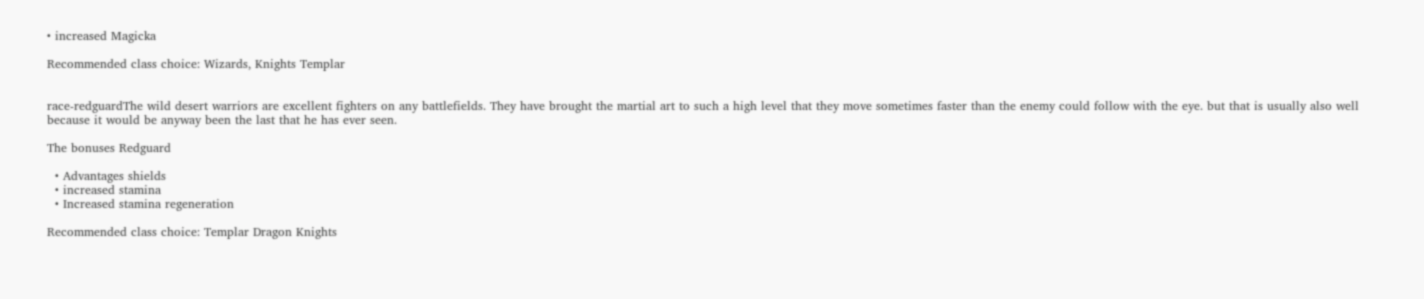• increased Magicka

Recommended class choice: Wizards, Knights Templar


race-redguardThe wild desert warriors are excellent fighters on any battlefields. They have brought the martial art to such a high level that they move sometimes faster than the enemy could follow with the eye. but that is usually also well because it would be anyway been the last that he has ever seen.

The bonuses Redguard

  • Advantages shields
  • increased stamina
  • Increased stamina regeneration

Recommended class choice: Templar Dragon Knights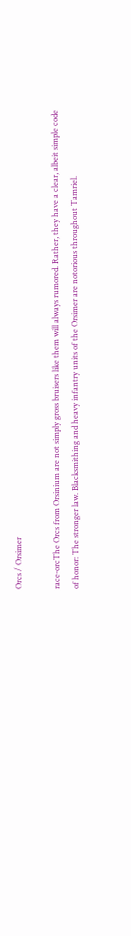Orcs / Orsimer

race-orcThe Orcs from Orsinium are not simply gross bruisers like them will always rumored. Rather, they have a clear, albeit simple code of honor: The stronger law. Blacksmithing and heavy infantry units of the Orsimer are notorious throughout Tamriel.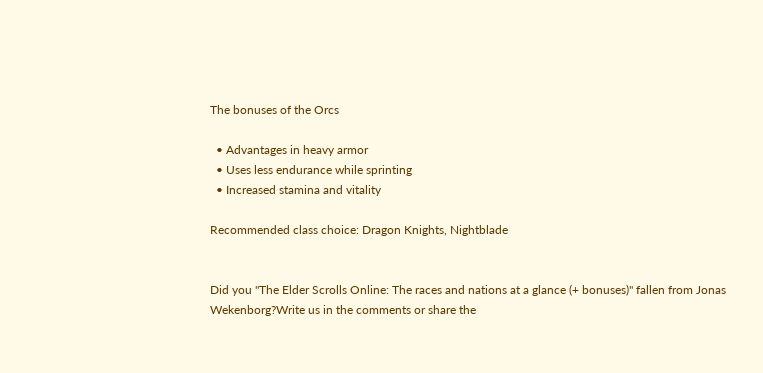The bonuses of the Orcs

  • Advantages in heavy armor
  • Uses less endurance while sprinting
  • Increased stamina and vitality

Recommended class choice: Dragon Knights, Nightblade


Did you "The Elder Scrolls Online: The races and nations at a glance (+ bonuses)" fallen from Jonas Wekenborg?Write us in the comments or share the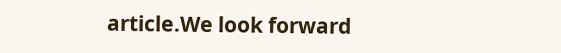article.We look forward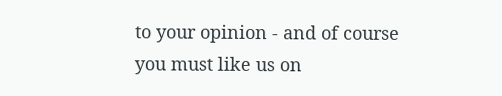to your opinion - and of course you must like us on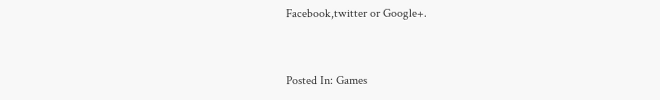Facebook,twitter or Google+.


Posted In: Games